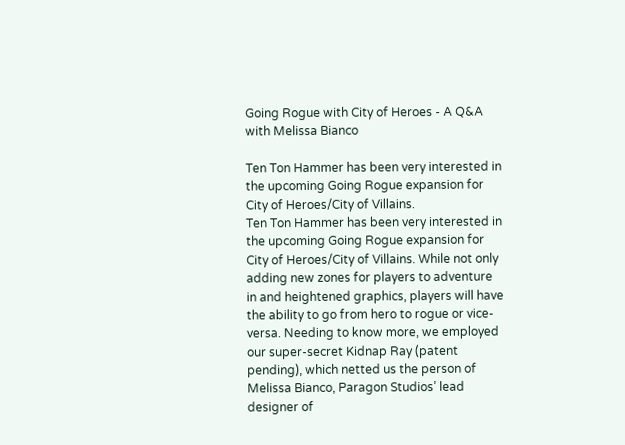Going Rogue with City of Heroes - A Q&A with Melissa Bianco

Ten Ton Hammer has been very interested in the upcoming Going Rogue expansion for City of Heroes/City of Villains.
Ten Ton Hammer has been very interested in the upcoming Going Rogue expansion for City of Heroes/City of Villains. While not only adding new zones for players to adventure in and heightened graphics, players will have the ability to go from hero to rogue or vice-versa. Needing to know more, we employed our super-secret Kidnap Ray (patent pending), which netted us the person of Melissa Bianco, Paragon Studios’ lead designer of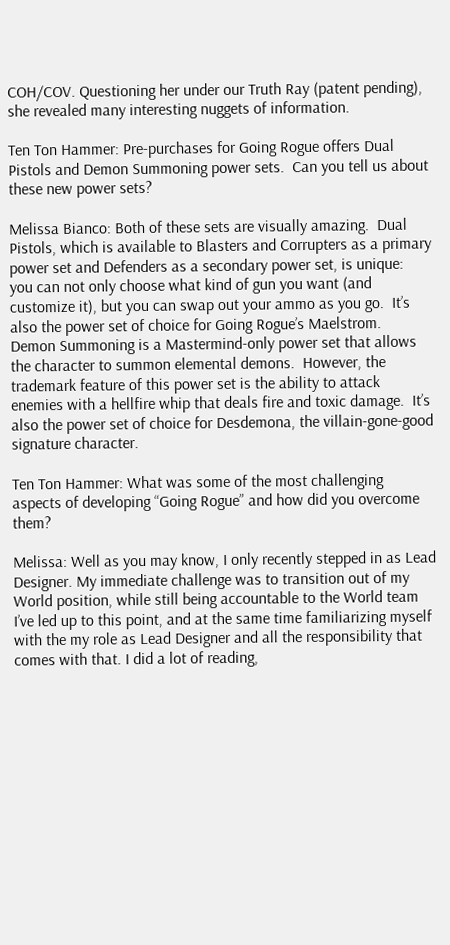COH/COV. Questioning her under our Truth Ray (patent pending), she revealed many interesting nuggets of information.

Ten Ton Hammer: Pre-purchases for Going Rogue offers Dual Pistols and Demon Summoning power sets.  Can you tell us about these new power sets?

Melissa Bianco: Both of these sets are visually amazing.  Dual Pistols, which is available to Blasters and Corrupters as a primary power set and Defenders as a secondary power set, is unique:  you can not only choose what kind of gun you want (and customize it), but you can swap out your ammo as you go.  It’s also the power set of choice for Going Rogue’s Maelstrom.  Demon Summoning is a Mastermind-only power set that allows the character to summon elemental demons.  However, the trademark feature of this power set is the ability to attack enemies with a hellfire whip that deals fire and toxic damage.  It’s also the power set of choice for Desdemona, the villain-gone-good signature character.

Ten Ton Hammer: What was some of the most challenging aspects of developing “Going Rogue” and how did you overcome them?

Melissa: Well as you may know, I only recently stepped in as Lead Designer. My immediate challenge was to transition out of my World position, while still being accountable to the World team I’ve led up to this point, and at the same time familiarizing myself with the my role as Lead Designer and all the responsibility that comes with that. I did a lot of reading,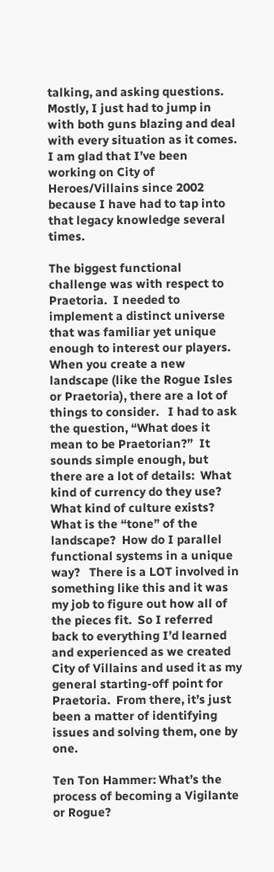talking, and asking questions.  Mostly, I just had to jump in with both guns blazing and deal with every situation as it comes.  I am glad that I’ve been working on City of Heroes/Villains since 2002 because I have had to tap into that legacy knowledge several times.

The biggest functional challenge was with respect to Praetoria.  I needed to implement a distinct universe that was familiar yet unique enough to interest our players.  When you create a new landscape (like the Rogue Isles or Praetoria), there are a lot of things to consider.   I had to ask the question, “What does it mean to be Praetorian?”  It sounds simple enough, but there are a lot of details:  What kind of currency do they use?  What kind of culture exists?  What is the “tone” of the landscape?  How do I parallel functional systems in a unique way?   There is a LOT involved in something like this and it was my job to figure out how all of the pieces fit.  So I referred back to everything I’d learned and experienced as we created City of Villains and used it as my general starting-off point for Praetoria.  From there, it’s just been a matter of identifying issues and solving them, one by one.

Ten Ton Hammer: What’s the process of becoming a Vigilante or Rogue?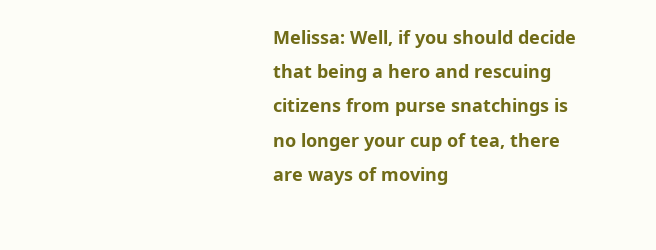Melissa: Well, if you should decide that being a hero and rescuing citizens from purse snatchings is no longer your cup of tea, there are ways of moving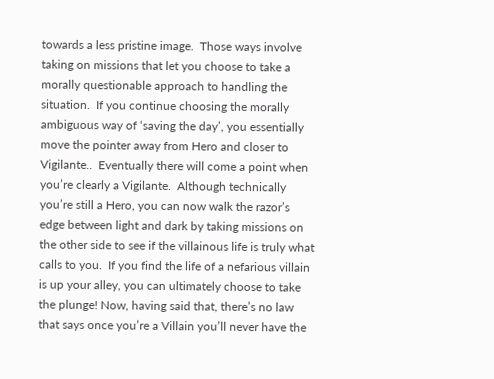towards a less pristine image.  Those ways involve taking on missions that let you choose to take a morally questionable approach to handling the situation.  If you continue choosing the morally ambiguous way of ‘saving the day’, you essentially move the pointer away from Hero and closer to Vigilante..  Eventually there will come a point when you’re clearly a Vigilante.  Although technically you’re still a Hero, you can now walk the razor’s edge between light and dark by taking missions on the other side to see if the villainous life is truly what calls to you.  If you find the life of a nefarious villain is up your alley, you can ultimately choose to take the plunge! Now, having said that, there’s no law that says once you’re a Villain you’ll never have the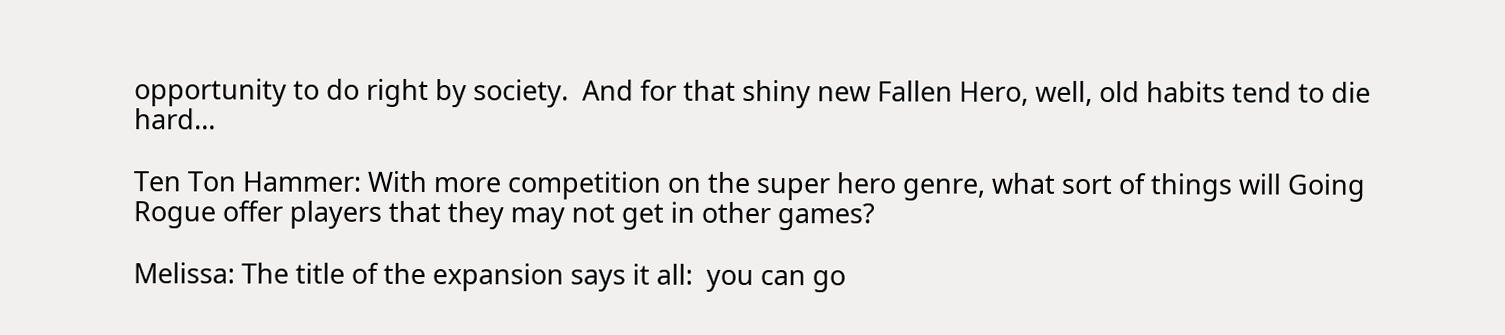opportunity to do right by society.  And for that shiny new Fallen Hero, well, old habits tend to die hard…

Ten Ton Hammer: With more competition on the super hero genre, what sort of things will Going Rogue offer players that they may not get in other games?

Melissa: The title of the expansion says it all:  you can go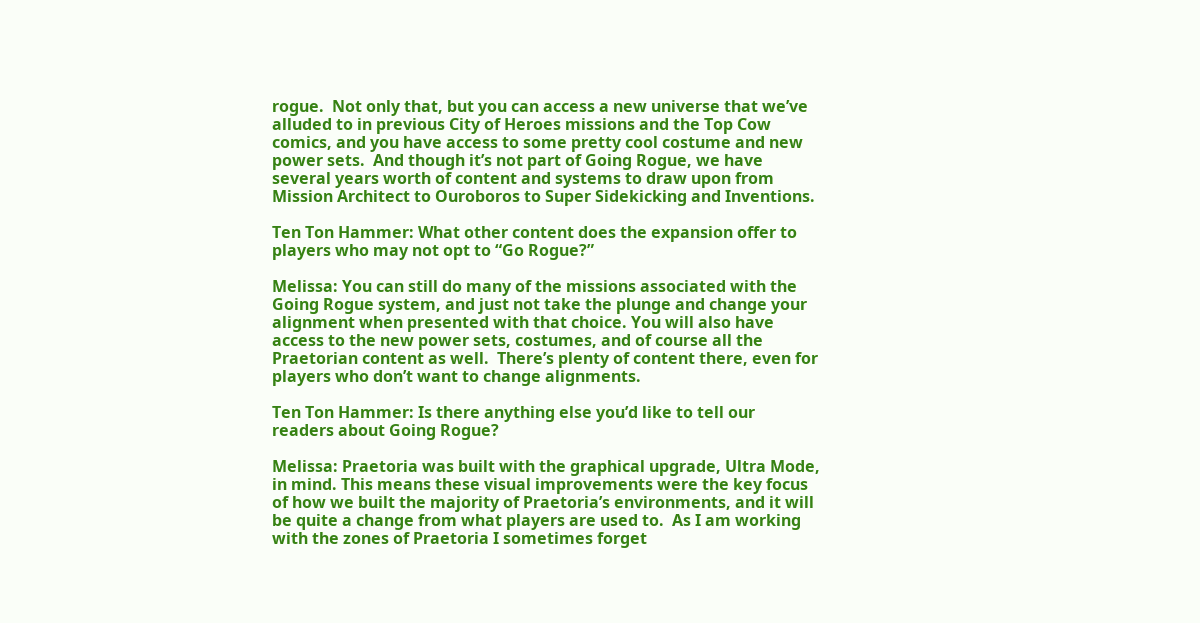rogue.  Not only that, but you can access a new universe that we’ve alluded to in previous City of Heroes missions and the Top Cow comics, and you have access to some pretty cool costume and new power sets.  And though it’s not part of Going Rogue, we have several years worth of content and systems to draw upon from Mission Architect to Ouroboros to Super Sidekicking and Inventions.

Ten Ton Hammer: What other content does the expansion offer to players who may not opt to “Go Rogue?”

Melissa: You can still do many of the missions associated with the Going Rogue system, and just not take the plunge and change your alignment when presented with that choice. You will also have access to the new power sets, costumes, and of course all the Praetorian content as well.  There’s plenty of content there, even for players who don’t want to change alignments.

Ten Ton Hammer: Is there anything else you’d like to tell our readers about Going Rogue?

Melissa: Praetoria was built with the graphical upgrade, Ultra Mode, in mind. This means these visual improvements were the key focus of how we built the majority of Praetoria’s environments, and it will be quite a change from what players are used to.  As I am working with the zones of Praetoria I sometimes forget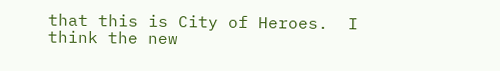that this is City of Heroes.  I think the new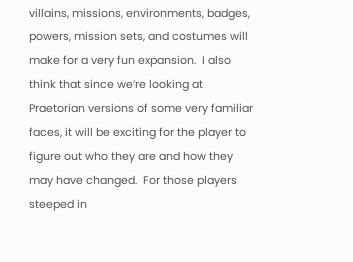villains, missions, environments, badges, powers, mission sets, and costumes will make for a very fun expansion.  I also think that since we’re looking at Praetorian versions of some very familiar faces, it will be exciting for the player to figure out who they are and how they may have changed.  For those players steeped in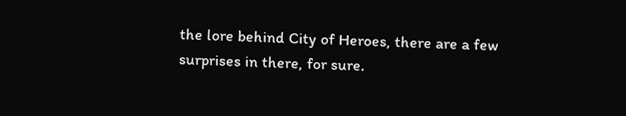the lore behind City of Heroes, there are a few surprises in there, for sure.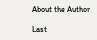About the Author

Last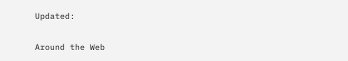Updated:

Around the Web